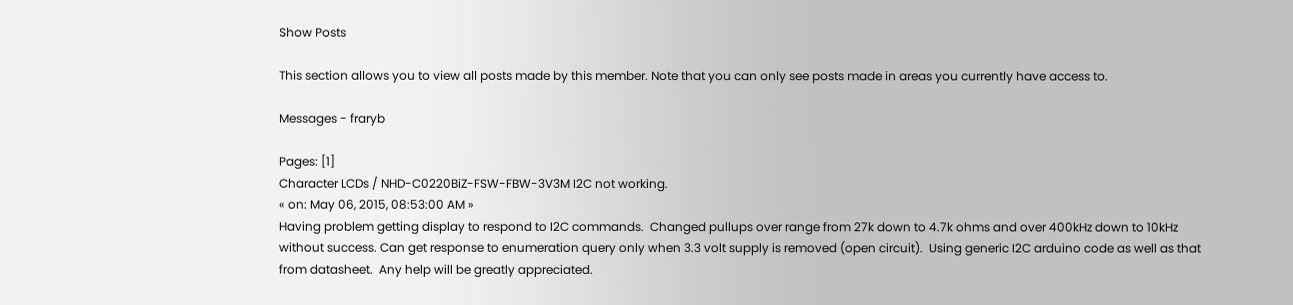Show Posts

This section allows you to view all posts made by this member. Note that you can only see posts made in areas you currently have access to.

Messages - fraryb

Pages: [1]
Character LCDs / NHD-C0220BiZ-FSW-FBW-3V3M I2C not working.
« on: May 06, 2015, 08:53:00 AM »
Having problem getting display to respond to I2C commands.  Changed pullups over range from 27k down to 4.7k ohms and over 400kHz down to 10kHz without success. Can get response to enumeration query only when 3.3 volt supply is removed (open circuit).  Using generic I2C arduino code as well as that from datasheet.  Any help will be greatly appreciated.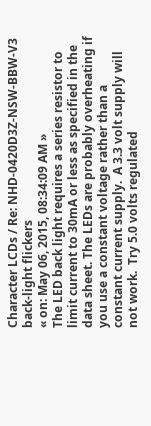Character LCDs / Re: NHD-0420D3Z-NSW-BBW-V3 back-light flickers
« on: May 06, 2015, 08:34:09 AM »
The LED back light requires a series resistor to limit current to 30mA or less as specified in the data sheet. The LEDs are probably overheating if you use a constant voltage rather than a constant current supply.  A 3.3 volt supply will not work.  Try 5.0 volts regulated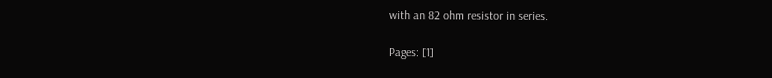with an 82 ohm resistor in series.

Pages: [1]